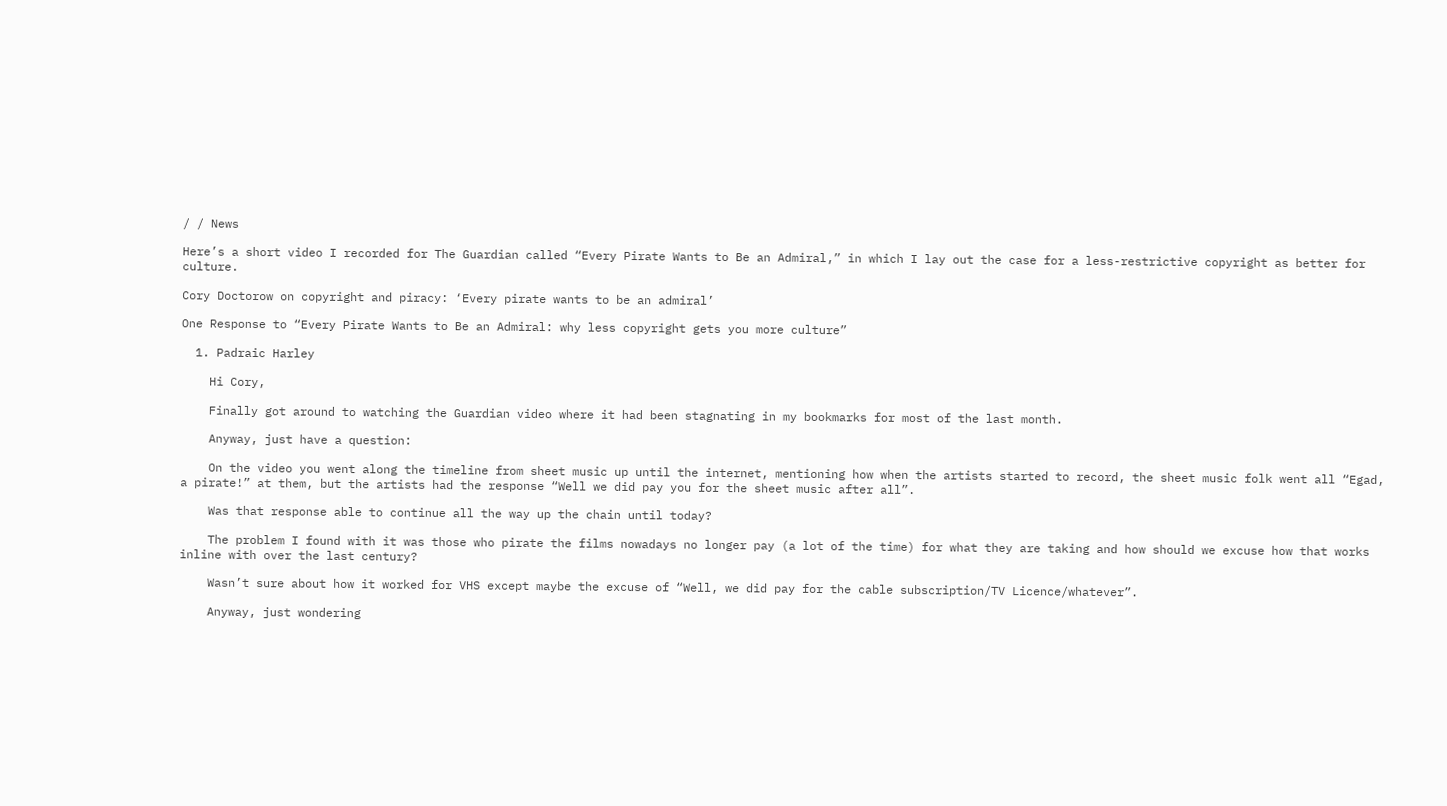/ / News

Here’s a short video I recorded for The Guardian called “Every Pirate Wants to Be an Admiral,” in which I lay out the case for a less-restrictive copyright as better for culture.

Cory Doctorow on copyright and piracy: ‘Every pirate wants to be an admiral’

One Response to “Every Pirate Wants to Be an Admiral: why less copyright gets you more culture”

  1. Padraic Harley

    Hi Cory,

    Finally got around to watching the Guardian video where it had been stagnating in my bookmarks for most of the last month.

    Anyway, just have a question:

    On the video you went along the timeline from sheet music up until the internet, mentioning how when the artists started to record, the sheet music folk went all “Egad, a pirate!” at them, but the artists had the response “Well we did pay you for the sheet music after all”.

    Was that response able to continue all the way up the chain until today?

    The problem I found with it was those who pirate the films nowadays no longer pay (a lot of the time) for what they are taking and how should we excuse how that works inline with over the last century?

    Wasn’t sure about how it worked for VHS except maybe the excuse of “Well, we did pay for the cable subscription/TV Licence/whatever”.

    Anyway, just wondering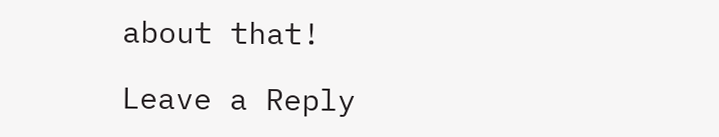about that!

Leave a Reply